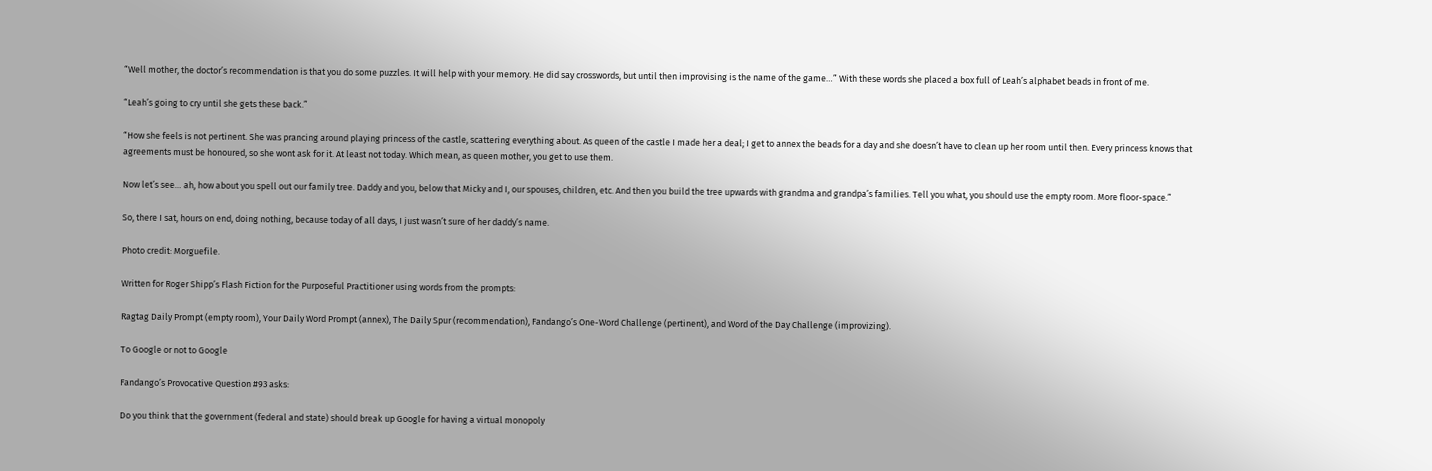“Well mother, the doctor’s recommendation is that you do some puzzles. It will help with your memory. He did say crosswords, but until then improvising is the name of the game…” With these words she placed a box full of Leah’s alphabet beads in front of me.

“Leah’s going to cry until she gets these back.”

“How she feels is not pertinent. She was prancing around playing princess of the castle, scattering everything about. As queen of the castle I made her a deal; I get to annex the beads for a day and she doesn’t have to clean up her room until then. Every princess knows that agreements must be honoured, so she wont ask for it. At least not today. Which mean, as queen mother, you get to use them.

Now let’s see… ah, how about you spell out our family tree. Daddy and you, below that Micky and I, our spouses, children, etc. And then you build the tree upwards with grandma and grandpa’s families. Tell you what, you should use the empty room. More floor-space.”

So, there I sat, hours on end, doing nothing, because today of all days, I just wasn’t sure of her daddy’s name.

Photo credit: Morguefile.

Written for Roger Shipp’s Flash Fiction for the Purposeful Practitioner using words from the prompts:

Ragtag Daily Prompt (empty room), Your Daily Word Prompt (annex), The Daily Spur (recommendation), Fandango’s One-Word Challenge (pertinent), and Word of the Day Challenge (improvizing).

To Google or not to Google

Fandango’s Provocative Question #93 asks:

Do you think that the government (federal and state) should break up Google for having a virtual monopoly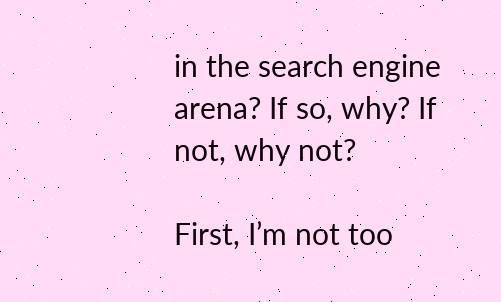in the search engine arena? If so, why? If not, why not?

First, I’m not too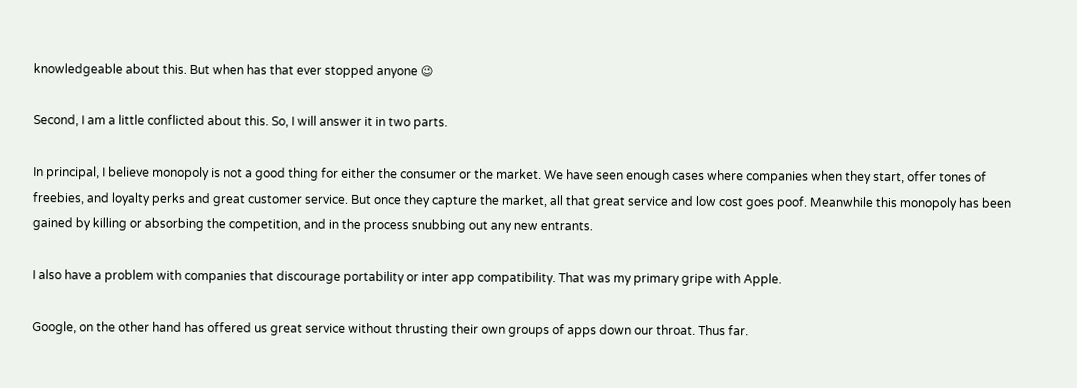knowledgeable about this. But when has that ever stopped anyone 😉

Second, I am a little conflicted about this. So, I will answer it in two parts.

In principal, I believe monopoly is not a good thing for either the consumer or the market. We have seen enough cases where companies when they start, offer tones of freebies, and loyalty perks and great customer service. But once they capture the market, all that great service and low cost goes poof. Meanwhile this monopoly has been gained by killing or absorbing the competition, and in the process snubbing out any new entrants.

I also have a problem with companies that discourage portability or inter app compatibility. That was my primary gripe with Apple.

Google, on the other hand has offered us great service without thrusting their own groups of apps down our throat. Thus far.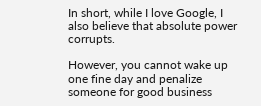In short, while I love Google, I also believe that absolute power corrupts.

However, you cannot wake up one fine day and penalize someone for good business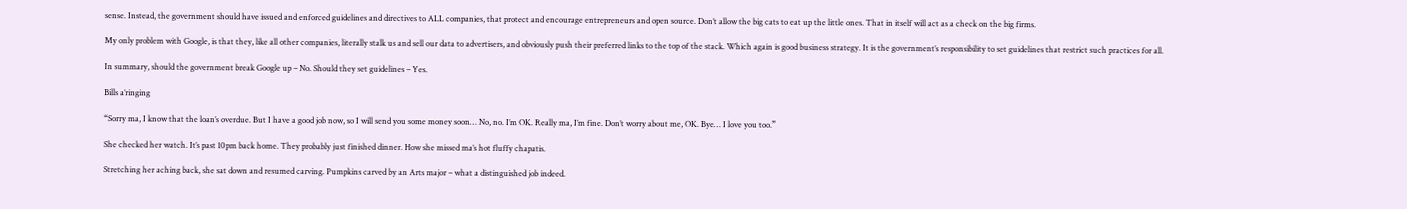sense. Instead, the government should have issued and enforced guidelines and directives to ALL companies, that protect and encourage entrepreneurs and open source. Don’t allow the big cats to eat up the little ones. That in itself will act as a check on the big firms.

My only problem with Google, is that they, like all other companies, literally stalk us and sell our data to advertisers, and obviously push their preferred links to the top of the stack. Which again is good business strategy. It is the government’s responsibility to set guidelines that restrict such practices for all.

In summary, should the government break Google up – No. Should they set guidelines – Yes.

Bills a’ringing

“Sorry ma, I know that the loan’s overdue. But I have a good job now, so I will send you some money soon… No, no. I’m OK. Really ma, I’m fine. Don’t worry about me, OK. Bye… I love you too.”

She checked her watch. It’s past 10pm back home. They probably just finished dinner. How she missed ma’s hot fluffy chapatis.

Stretching her aching back, she sat down and resumed carving. Pumpkins carved by an Arts major – what a distinguished job indeed.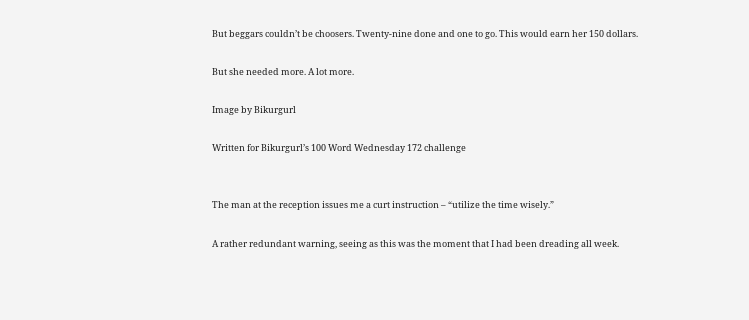But beggars couldn’t be choosers. Twenty-nine done and one to go. This would earn her 150 dollars.

But she needed more. A lot more.

Image by Bikurgurl

Written for Bikurgurl’s 100 Word Wednesday 172 challenge


The man at the reception issues me a curt instruction – “utilize the time wisely.”

A rather redundant warning, seeing as this was the moment that I had been dreading all week.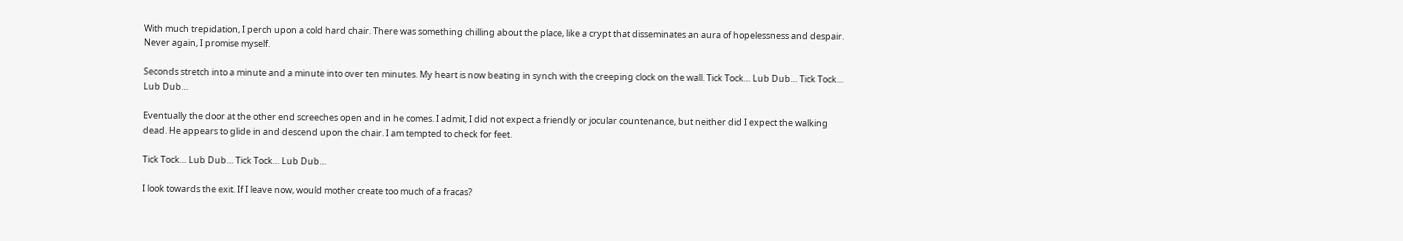With much trepidation, I perch upon a cold hard chair. There was something chilling about the place, like a crypt that disseminates an aura of hopelessness and despair. Never again, I promise myself.

Seconds stretch into a minute and a minute into over ten minutes. My heart is now beating in synch with the creeping clock on the wall. Tick Tock… Lub Dub… Tick Tock… Lub Dub…

Eventually the door at the other end screeches open and in he comes. I admit, I did not expect a friendly or jocular countenance, but neither did I expect the walking dead. He appears to glide in and descend upon the chair. I am tempted to check for feet.

Tick Tock… Lub Dub… Tick Tock… Lub Dub…

I look towards the exit. If I leave now, would mother create too much of a fracas?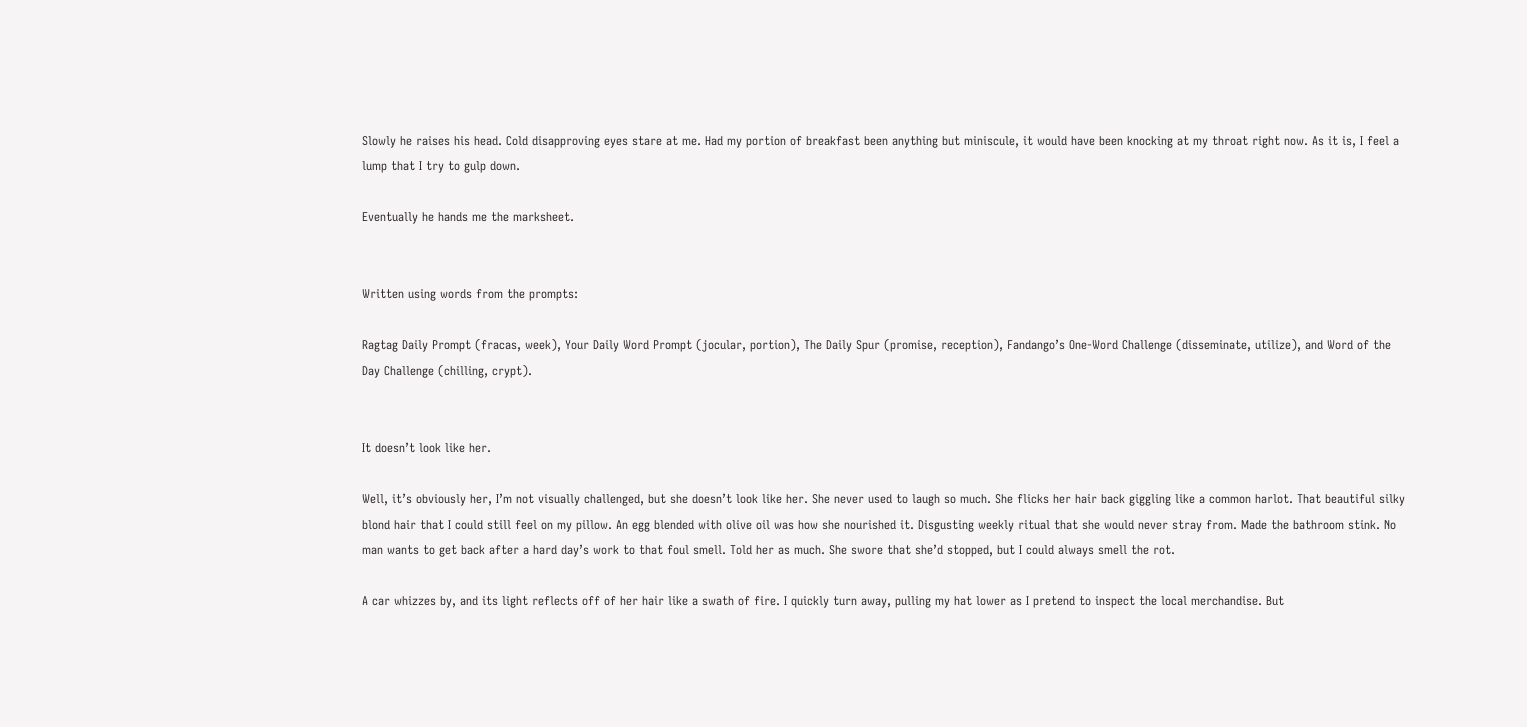Slowly he raises his head. Cold disapproving eyes stare at me. Had my portion of breakfast been anything but miniscule, it would have been knocking at my throat right now. As it is, I feel a lump that I try to gulp down.

Eventually he hands me the marksheet.


Written using words from the prompts:

Ragtag Daily Prompt (fracas, week), Your Daily Word Prompt (jocular, portion), The Daily Spur (promise, reception), Fandango’s One-Word Challenge (disseminate, utilize), and Word of the Day Challenge (chilling, crypt).


It doesn’t look like her.

Well, it’s obviously her, I’m not visually challenged, but she doesn’t look like her. She never used to laugh so much. She flicks her hair back giggling like a common harlot. That beautiful silky blond hair that I could still feel on my pillow. An egg blended with olive oil was how she nourished it. Disgusting weekly ritual that she would never stray from. Made the bathroom stink. No man wants to get back after a hard day’s work to that foul smell. Told her as much. She swore that she’d stopped, but I could always smell the rot.

A car whizzes by, and its light reflects off of her hair like a swath of fire. I quickly turn away, pulling my hat lower as I pretend to inspect the local merchandise. But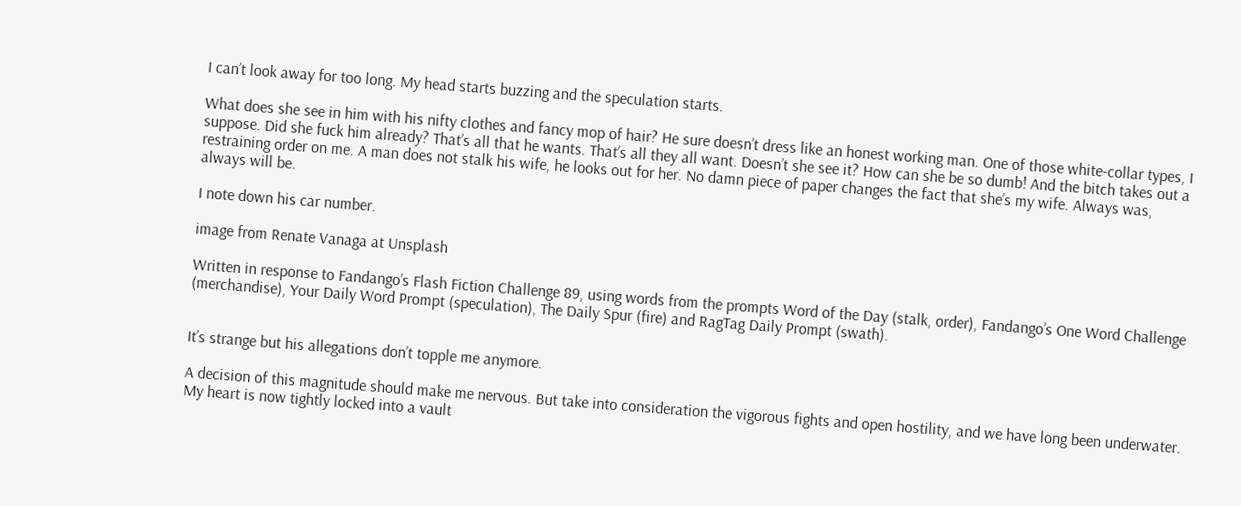I can’t look away for too long. My head starts buzzing and the speculation starts.

What does she see in him with his nifty clothes and fancy mop of hair? He sure doesn’t dress like an honest working man. One of those white-collar types, I suppose. Did she fuck him already? That’s all that he wants. That’s all they all want. Doesn’t she see it? How can she be so dumb! And the bitch takes out a restraining order on me. A man does not stalk his wife, he looks out for her. No damn piece of paper changes the fact that she’s my wife. Always was, always will be.

I note down his car number.

image from Renate Vanaga at Unsplash

Written in response to Fandango’s Flash Fiction Challenge 89, using words from the prompts Word of the Day (stalk, order), Fandango’s One Word Challenge (merchandise), Your Daily Word Prompt (speculation), The Daily Spur (fire) and RagTag Daily Prompt (swath).


It’s strange but his allegations don’t topple me anymore.

A decision of this magnitude should make me nervous. But take into consideration the vigorous fights and open hostility, and we have long been underwater. My heart is now tightly locked into a vault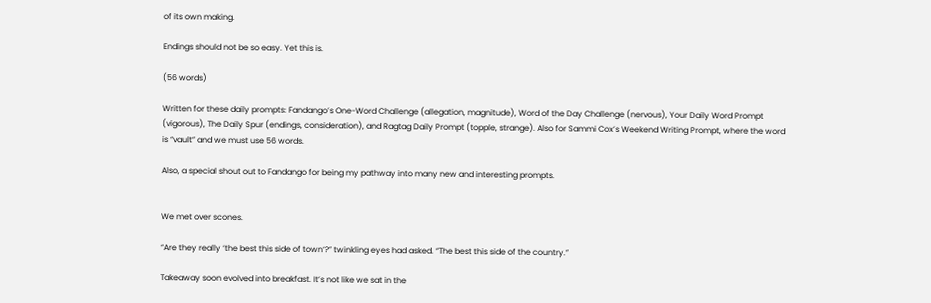of its own making.

Endings should not be so easy. Yet this is.

(56 words)

Written for these daily prompts: Fandango’s One-Word Challenge (allegation, magnitude), Word of the Day Challenge (nervous), Your Daily Word Prompt (vigorous), The Daily Spur (endings, consideration), and Ragtag Daily Prompt (topple, strange). Also for Sammi Cox’s Weekend Writing Prompt, where the word is “vault” and we must use 56 words.

Also, a special shout out to Fandango for being my pathway into many new and interesting prompts.


We met over scones.

“Are they really ‘the best this side of town‘?” twinkling eyes had asked. “The best this side of the country.”

Takeaway soon evolved into breakfast. It’s not like we sat in the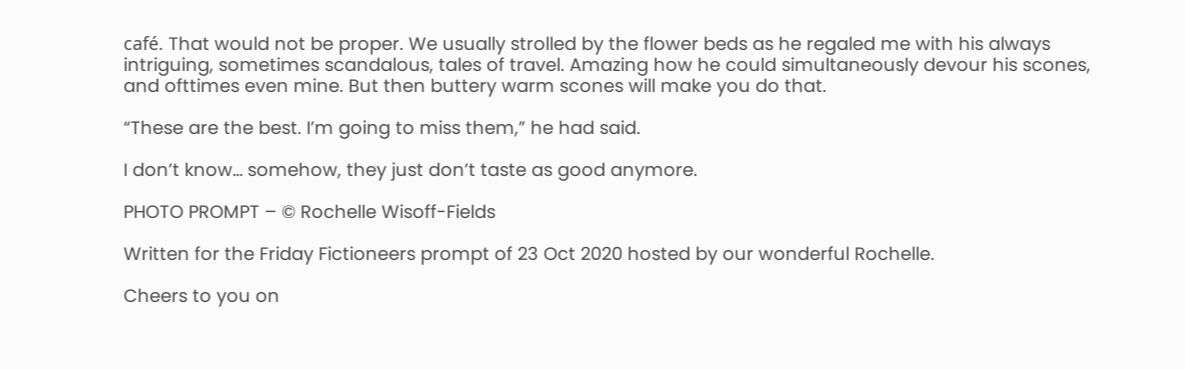café. That would not be proper. We usually strolled by the flower beds as he regaled me with his always intriguing, sometimes scandalous, tales of travel. Amazing how he could simultaneously devour his scones, and ofttimes even mine. But then buttery warm scones will make you do that.

“These are the best. I’m going to miss them,” he had said.

I don’t know… somehow, they just don’t taste as good anymore.

PHOTO PROMPT – © Rochelle Wisoff-Fields

Written for the Friday Fictioneers prompt of 23 Oct 2020 hosted by our wonderful Rochelle.

Cheers to you on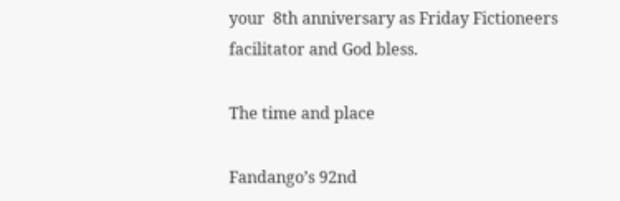your  8th anniversary as Friday Fictioneers facilitator and God bless.

The time and place

Fandango’s 92nd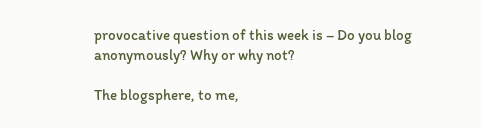provocative question of this week is – Do you blog anonymously? Why or why not?

The blogsphere, to me,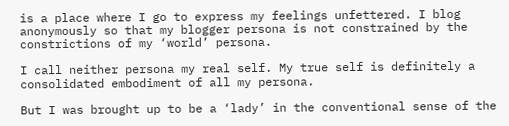is a place where I go to express my feelings unfettered. I blog anonymously so that my blogger persona is not constrained by the constrictions of my ‘world’ persona.

I call neither persona my real self. My true self is definitely a consolidated embodiment of all my persona.

But I was brought up to be a ‘lady’ in the conventional sense of the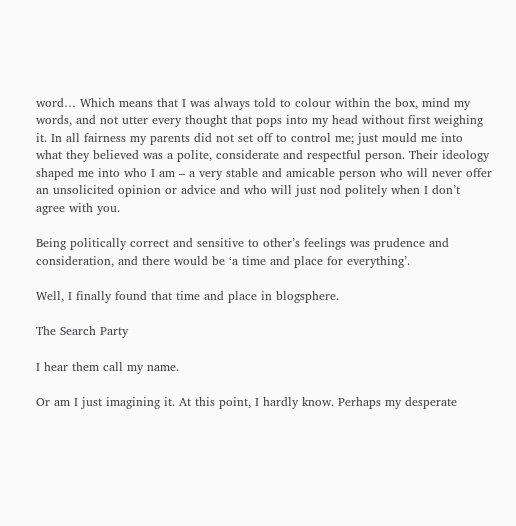word… Which means that I was always told to colour within the box, mind my words, and not utter every thought that pops into my head without first weighing it. In all fairness my parents did not set off to control me; just mould me into what they believed was a polite, considerate and respectful person. Their ideology shaped me into who I am – a very stable and amicable person who will never offer an unsolicited opinion or advice and who will just nod politely when I don’t agree with you.

Being politically correct and sensitive to other’s feelings was prudence and consideration, and there would be ‘a time and place for everything’.

Well, I finally found that time and place in blogsphere.

The Search Party

I hear them call my name.

Or am I just imagining it. At this point, I hardly know. Perhaps my desperate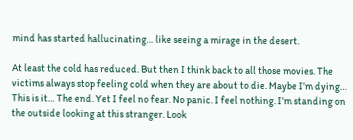mind has started hallucinating… like seeing a mirage in the desert.

At least the cold has reduced. But then I think back to all those movies. The victims always stop feeling cold when they are about to die. Maybe I’m dying… This is it… The end. Yet I feel no fear. No panic. I feel nothing. I’m standing on the outside looking at this stranger. Look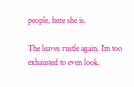people, here she is.

The leaves rustle again. I’m too exhausted to even look.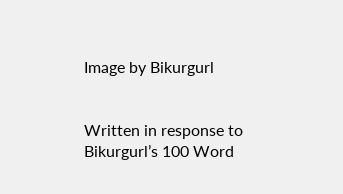Image by Bikurgurl


Written in response to Bikurgurl’s 100 Word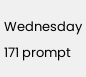Wednesday 171 prompt